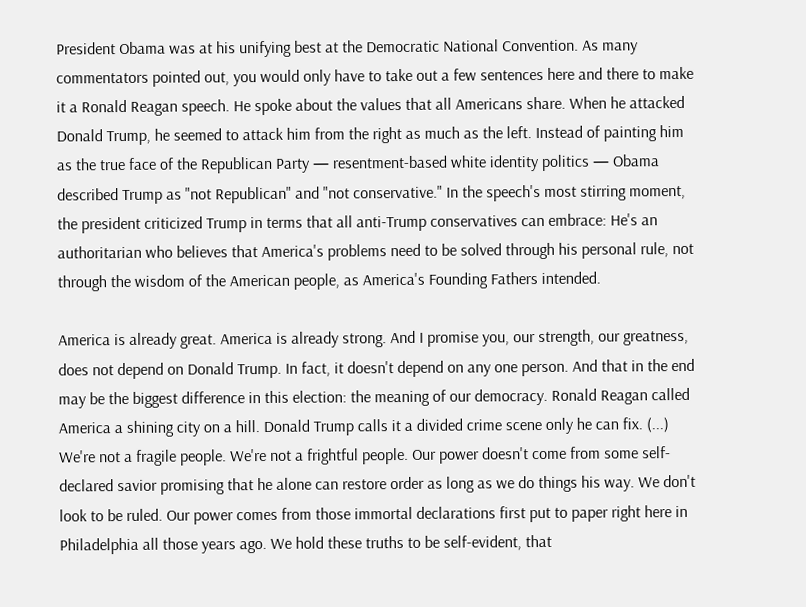President Obama was at his unifying best at the Democratic National Convention. As many commentators pointed out, you would only have to take out a few sentences here and there to make it a Ronald Reagan speech. He spoke about the values that all Americans share. When he attacked Donald Trump, he seemed to attack him from the right as much as the left. Instead of painting him as the true face of the Republican Party — resentment-based white identity politics — Obama described Trump as "not Republican" and "not conservative." In the speech's most stirring moment, the president criticized Trump in terms that all anti-Trump conservatives can embrace: He's an authoritarian who believes that America's problems need to be solved through his personal rule, not through the wisdom of the American people, as America's Founding Fathers intended.

America is already great. America is already strong. And I promise you, our strength, our greatness, does not depend on Donald Trump. In fact, it doesn't depend on any one person. And that in the end may be the biggest difference in this election: the meaning of our democracy. Ronald Reagan called America a shining city on a hill. Donald Trump calls it a divided crime scene only he can fix. (...) We're not a fragile people. We're not a frightful people. Our power doesn't come from some self-declared savior promising that he alone can restore order as long as we do things his way. We don't look to be ruled. Our power comes from those immortal declarations first put to paper right here in Philadelphia all those years ago. We hold these truths to be self-evident, that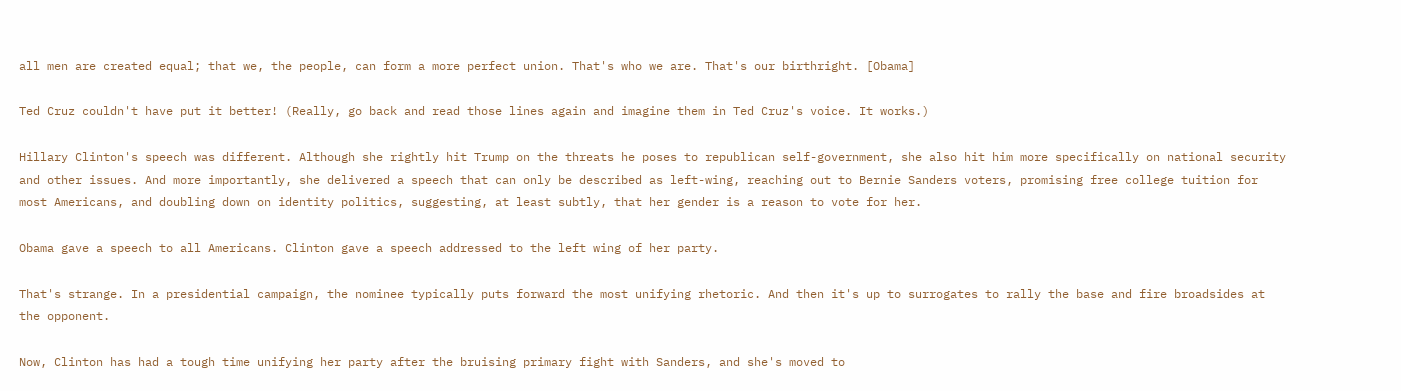all men are created equal; that we, the people, can form a more perfect union. That's who we are. That's our birthright. [Obama]

Ted Cruz couldn't have put it better! (Really, go back and read those lines again and imagine them in Ted Cruz's voice. It works.)

Hillary Clinton's speech was different. Although she rightly hit Trump on the threats he poses to republican self-government, she also hit him more specifically on national security and other issues. And more importantly, she delivered a speech that can only be described as left-wing, reaching out to Bernie Sanders voters, promising free college tuition for most Americans, and doubling down on identity politics, suggesting, at least subtly, that her gender is a reason to vote for her.

Obama gave a speech to all Americans. Clinton gave a speech addressed to the left wing of her party.

That's strange. In a presidential campaign, the nominee typically puts forward the most unifying rhetoric. And then it's up to surrogates to rally the base and fire broadsides at the opponent.

Now, Clinton has had a tough time unifying her party after the bruising primary fight with Sanders, and she's moved to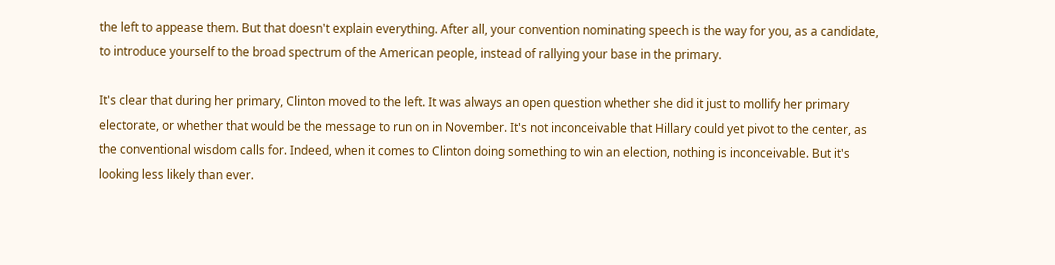the left to appease them. But that doesn't explain everything. After all, your convention nominating speech is the way for you, as a candidate, to introduce yourself to the broad spectrum of the American people, instead of rallying your base in the primary.

It's clear that during her primary, Clinton moved to the left. It was always an open question whether she did it just to mollify her primary electorate, or whether that would be the message to run on in November. It's not inconceivable that Hillary could yet pivot to the center, as the conventional wisdom calls for. Indeed, when it comes to Clinton doing something to win an election, nothing is inconceivable. But it's looking less likely than ever.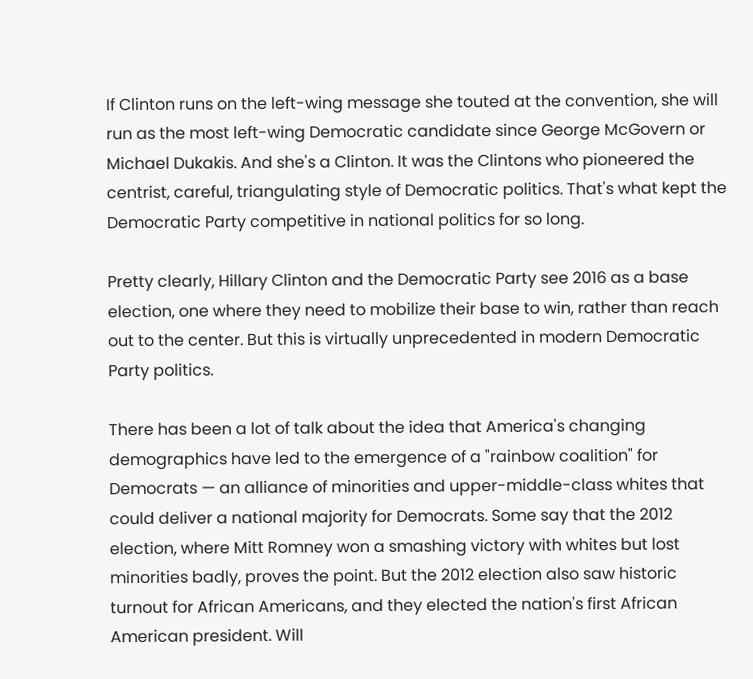If Clinton runs on the left-wing message she touted at the convention, she will run as the most left-wing Democratic candidate since George McGovern or Michael Dukakis. And she's a Clinton. It was the Clintons who pioneered the centrist, careful, triangulating style of Democratic politics. That's what kept the Democratic Party competitive in national politics for so long.

Pretty clearly, Hillary Clinton and the Democratic Party see 2016 as a base election, one where they need to mobilize their base to win, rather than reach out to the center. But this is virtually unprecedented in modern Democratic Party politics.

There has been a lot of talk about the idea that America's changing demographics have led to the emergence of a "rainbow coalition" for Democrats — an alliance of minorities and upper-middle-class whites that could deliver a national majority for Democrats. Some say that the 2012 election, where Mitt Romney won a smashing victory with whites but lost minorities badly, proves the point. But the 2012 election also saw historic turnout for African Americans, and they elected the nation's first African American president. Will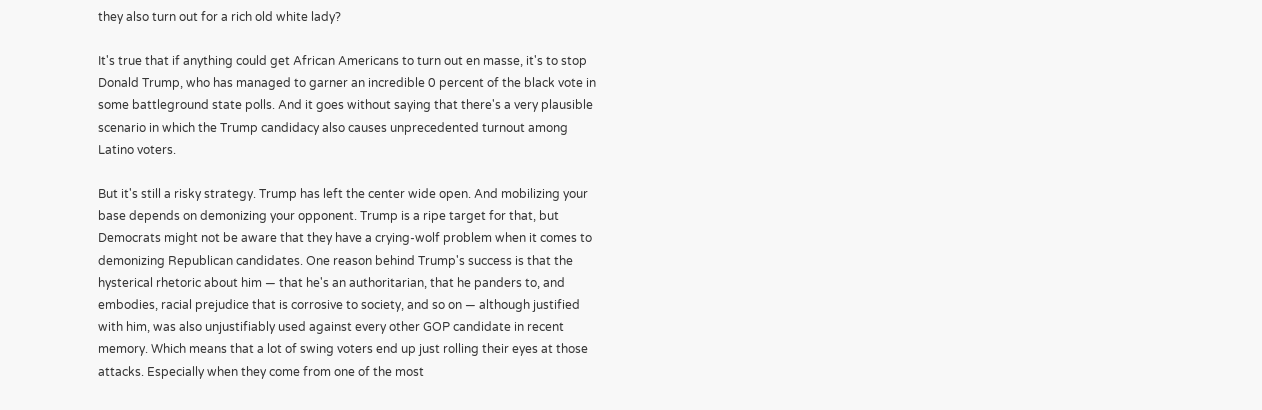they also turn out for a rich old white lady?

It's true that if anything could get African Americans to turn out en masse, it's to stop Donald Trump, who has managed to garner an incredible 0 percent of the black vote in some battleground state polls. And it goes without saying that there's a very plausible scenario in which the Trump candidacy also causes unprecedented turnout among Latino voters.

But it's still a risky strategy. Trump has left the center wide open. And mobilizing your base depends on demonizing your opponent. Trump is a ripe target for that, but Democrats might not be aware that they have a crying-wolf problem when it comes to demonizing Republican candidates. One reason behind Trump's success is that the hysterical rhetoric about him — that he's an authoritarian, that he panders to, and embodies, racial prejudice that is corrosive to society, and so on — although justified with him, was also unjustifiably used against every other GOP candidate in recent memory. Which means that a lot of swing voters end up just rolling their eyes at those attacks. Especially when they come from one of the most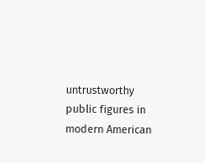untrustworthy public figures in modern American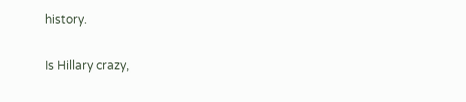history.

Is Hillary crazy,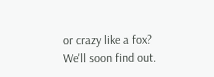or crazy like a fox? We'll soon find out.